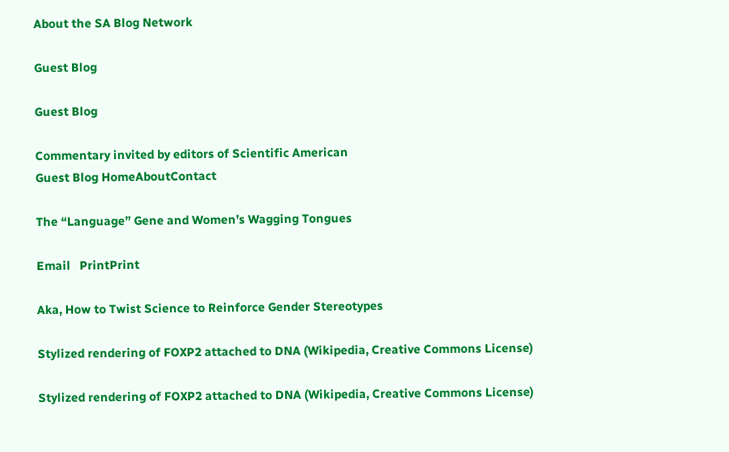About the SA Blog Network

Guest Blog

Guest Blog

Commentary invited by editors of Scientific American
Guest Blog HomeAboutContact

The “Language” Gene and Women’s Wagging Tongues

Email   PrintPrint

Aka, How to Twist Science to Reinforce Gender Stereotypes

Stylized rendering of FOXP2 attached to DNA (Wikipedia, Creative Commons License)

Stylized rendering of FOXP2 attached to DNA (Wikipedia, Creative Commons License)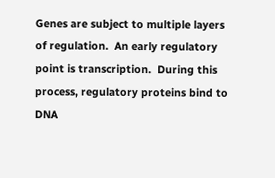Genes are subject to multiple layers of regulation.  An early regulatory point is transcription.  During this process, regulatory proteins bind to DNA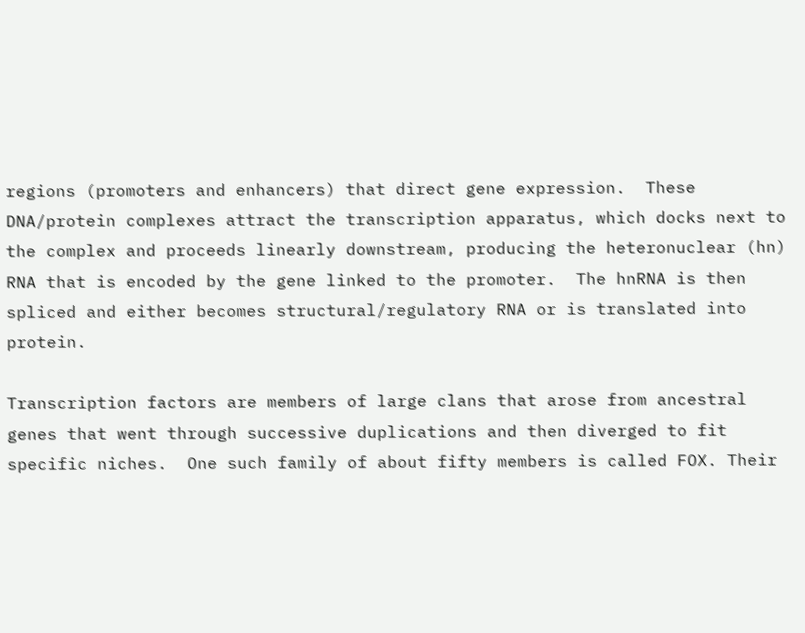regions (promoters and enhancers) that direct gene expression.  These DNA/protein complexes attract the transcription apparatus, which docks next to the complex and proceeds linearly downstream, producing the heteronuclear (hn) RNA that is encoded by the gene linked to the promoter.  The hnRNA is then spliced and either becomes structural/regulatory RNA or is translated into protein.

Transcription factors are members of large clans that arose from ancestral genes that went through successive duplications and then diverged to fit specific niches.  One such family of about fifty members is called FOX. Their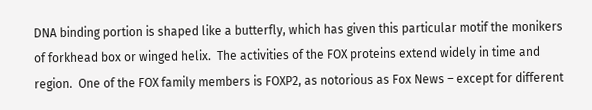DNA binding portion is shaped like a butterfly, which has given this particular motif the monikers of forkhead box or winged helix.  The activities of the FOX proteins extend widely in time and region.  One of the FOX family members is FOXP2, as notorious as Fox News – except for different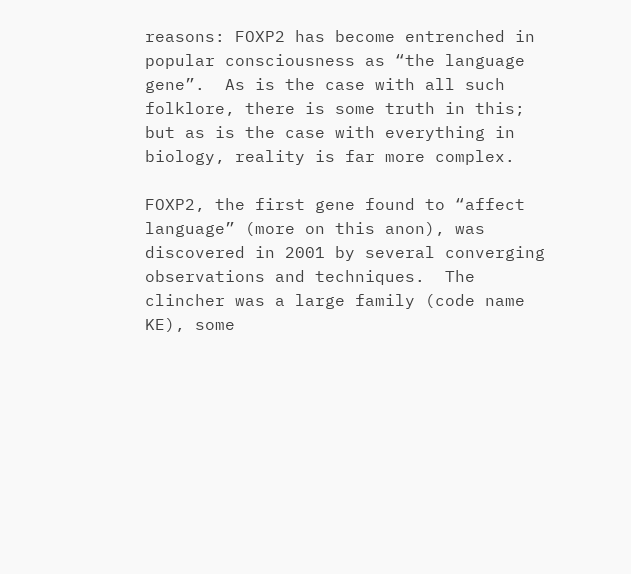reasons: FOXP2 has become entrenched in popular consciousness as “the language gene”.  As is the case with all such folklore, there is some truth in this; but as is the case with everything in biology, reality is far more complex.

FOXP2, the first gene found to “affect language” (more on this anon), was discovered in 2001 by several converging observations and techniques.  The clincher was a large family (code name KE), some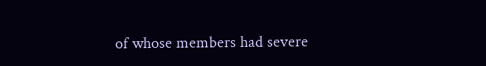of whose members had severe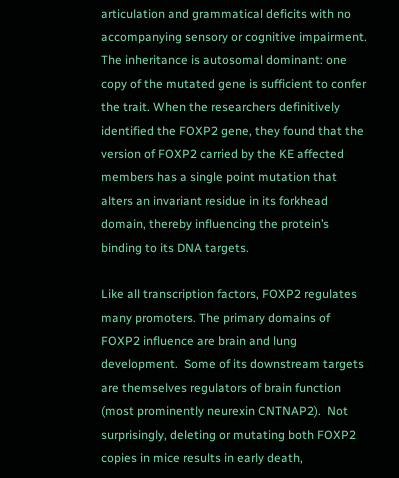articulation and grammatical deficits with no accompanying sensory or cognitive impairment.  The inheritance is autosomal dominant: one copy of the mutated gene is sufficient to confer the trait. When the researchers definitively identified the FOXP2 gene, they found that the version of FOXP2 carried by the KE affected members has a single point mutation that alters an invariant residue in its forkhead domain, thereby influencing the protein’s binding to its DNA targets.

Like all transcription factors, FOXP2 regulates many promoters. The primary domains of FOXP2 influence are brain and lung development.  Some of its downstream targets are themselves regulators of brain function (most prominently neurexin CNTNAP2).  Not surprisingly, deleting or mutating both FOXP2 copies in mice results in early death,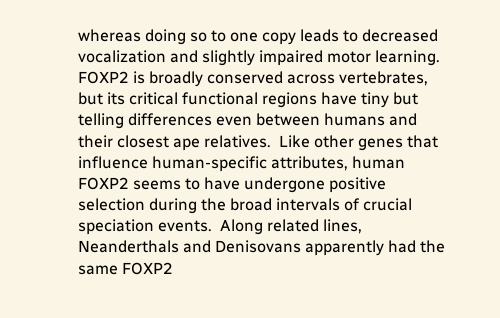whereas doing so to one copy leads to decreased vocalization and slightly impaired motor learning. FOXP2 is broadly conserved across vertebrates, but its critical functional regions have tiny but telling differences even between humans and their closest ape relatives.  Like other genes that influence human-specific attributes, human FOXP2 seems to have undergone positive selection during the broad intervals of crucial speciation events.  Along related lines, Neanderthals and Denisovans apparently had the same FOXP2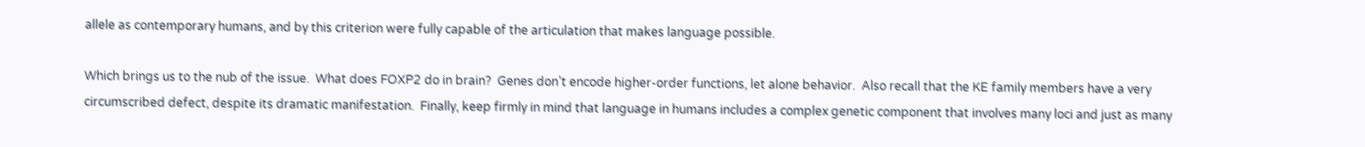allele as contemporary humans, and by this criterion were fully capable of the articulation that makes language possible.

Which brings us to the nub of the issue.  What does FOXP2 do in brain?  Genes don’t encode higher-order functions, let alone behavior.  Also recall that the KE family members have a very circumscribed defect, despite its dramatic manifestation.  Finally, keep firmly in mind that language in humans includes a complex genetic component that involves many loci and just as many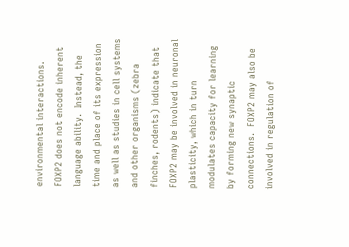environmental interactions.  FOXP2 does not encode inherent language ability.  Instead, the time and place of its expression as well as studies in cell systems and other organisms (zebra finches, rodents) indicate that FOXP2 may be involved in neuronal plasticity, which in turn modulates capacity for learning by forming new synaptic connections.  FOXP2 may also be involved in regulation of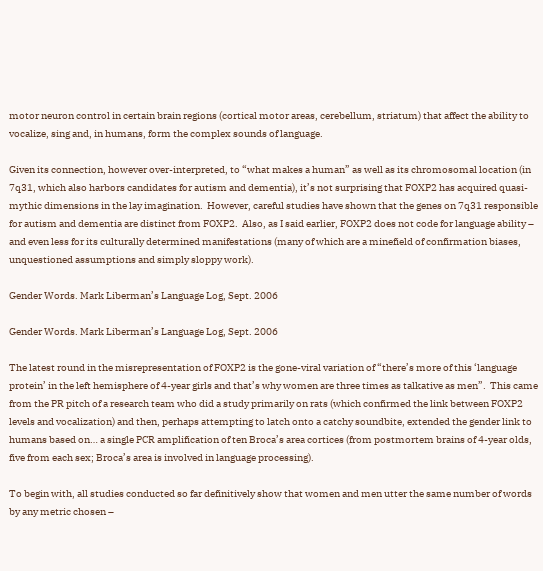motor neuron control in certain brain regions (cortical motor areas, cerebellum, striatum) that affect the ability to vocalize, sing and, in humans, form the complex sounds of language.

Given its connection, however over-interpreted, to “what makes a human” as well as its chromosomal location (in 7q31, which also harbors candidates for autism and dementia), it’s not surprising that FOXP2 has acquired quasi-mythic dimensions in the lay imagination.  However, careful studies have shown that the genes on 7q31 responsible for autism and dementia are distinct from FOXP2.  Also, as I said earlier, FOXP2 does not code for language ability – and even less for its culturally determined manifestations (many of which are a minefield of confirmation biases, unquestioned assumptions and simply sloppy work).

Gender Words. Mark Liberman’s Language Log, Sept. 2006

Gender Words. Mark Liberman’s Language Log, Sept. 2006

The latest round in the misrepresentation of FOXP2 is the gone-viral variation of “there’s more of this ‘language protein’ in the left hemisphere of 4-year girls and that’s why women are three times as talkative as men”.  This came from the PR pitch of a research team who did a study primarily on rats (which confirmed the link between FOXP2 levels and vocalization) and then, perhaps attempting to latch onto a catchy soundbite, extended the gender link to humans based on… a single PCR amplification of ten Broca’s area cortices (from postmortem brains of 4-year olds, five from each sex; Broca’s area is involved in language processing).

To begin with, all studies conducted so far definitively show that women and men utter the same number of words by any metric chosen –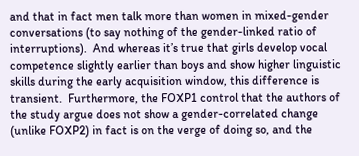and that in fact men talk more than women in mixed-gender conversations (to say nothing of the gender-linked ratio of interruptions).  And whereas it’s true that girls develop vocal competence slightly earlier than boys and show higher linguistic skills during the early acquisition window, this difference is transient.  Furthermore, the FOXP1 control that the authors of the study argue does not show a gender-correlated change (unlike FOXP2) in fact is on the verge of doing so, and the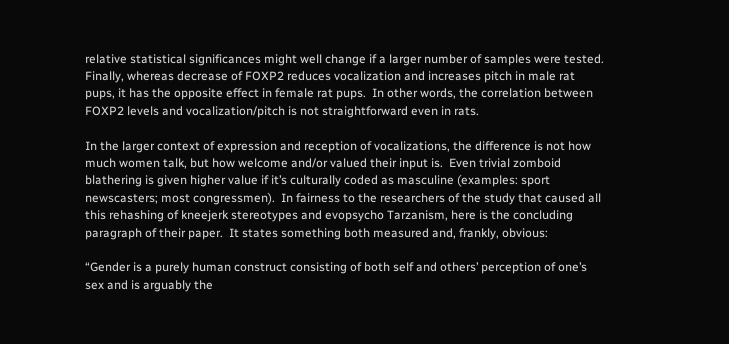relative statistical significances might well change if a larger number of samples were tested.  Finally, whereas decrease of FOXP2 reduces vocalization and increases pitch in male rat pups, it has the opposite effect in female rat pups.  In other words, the correlation between FOXP2 levels and vocalization/pitch is not straightforward even in rats.

In the larger context of expression and reception of vocalizations, the difference is not how much women talk, but how welcome and/or valued their input is.  Even trivial zomboid blathering is given higher value if it’s culturally coded as masculine (examples: sport newscasters; most congressmen).  In fairness to the researchers of the study that caused all this rehashing of kneejerk stereotypes and evopsycho Tarzanism, here is the concluding paragraph of their paper.  It states something both measured and, frankly, obvious:

“Gender is a purely human construct consisting of both self and others’ perception of one’s sex and is arguably the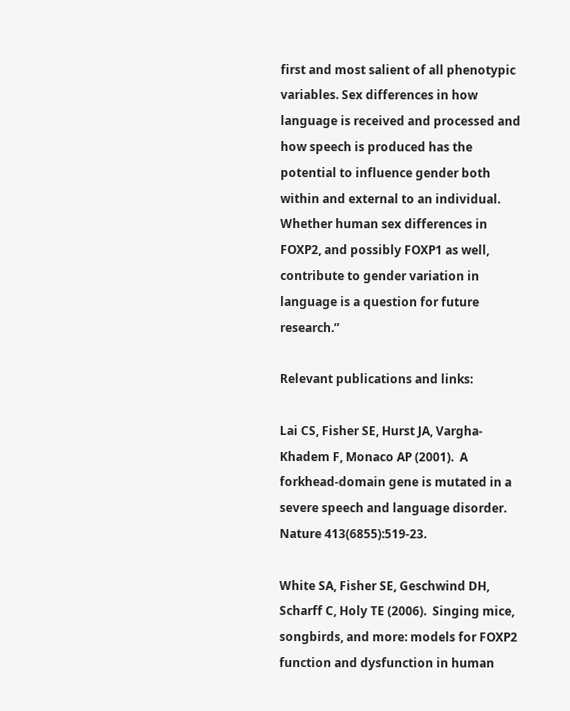first and most salient of all phenotypic variables. Sex differences in how language is received and processed and how speech is produced has the potential to influence gender both within and external to an individual. Whether human sex differences in FOXP2, and possibly FOXP1 as well, contribute to gender variation in language is a question for future research.”

Relevant publications and links:

Lai CS, Fisher SE, Hurst JA, Vargha-Khadem F, Monaco AP (2001).  A forkhead-domain gene is mutated in a severe speech and language disorder. Nature 413(6855):519-23.

White SA, Fisher SE, Geschwind DH, Scharff C, Holy TE (2006).  Singing mice, songbirds, and more: models for FOXP2 function and dysfunction in human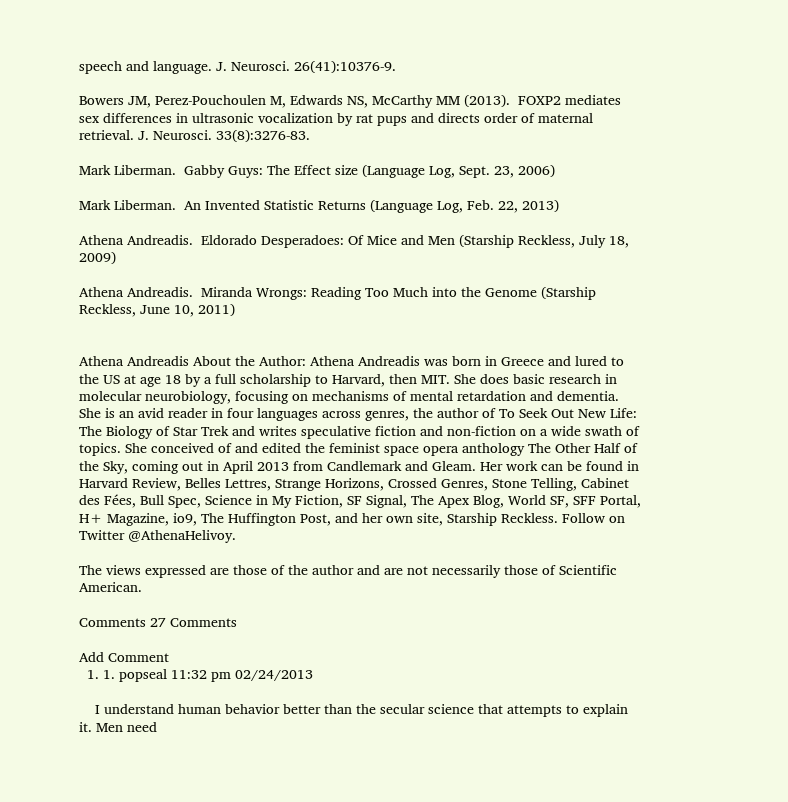speech and language. J. Neurosci. 26(41):10376-9.

Bowers JM, Perez-Pouchoulen M, Edwards NS, McCarthy MM (2013).  FOXP2 mediates sex differences in ultrasonic vocalization by rat pups and directs order of maternal retrieval. J. Neurosci. 33(8):3276-83.

Mark Liberman.  Gabby Guys: The Effect size (Language Log, Sept. 23, 2006)

Mark Liberman.  An Invented Statistic Returns (Language Log, Feb. 22, 2013)

Athena Andreadis.  Eldorado Desperadoes: Of Mice and Men (Starship Reckless, July 18, 2009)

Athena Andreadis.  Miranda Wrongs: Reading Too Much into the Genome (Starship Reckless, June 10, 2011)


Athena Andreadis About the Author: Athena Andreadis was born in Greece and lured to the US at age 18 by a full scholarship to Harvard, then MIT. She does basic research in molecular neurobiology, focusing on mechanisms of mental retardation and dementia. She is an avid reader in four languages across genres, the author of To Seek Out New Life: The Biology of Star Trek and writes speculative fiction and non-fiction on a wide swath of topics. She conceived of and edited the feminist space opera anthology The Other Half of the Sky, coming out in April 2013 from Candlemark and Gleam. Her work can be found in Harvard Review, Belles Lettres, Strange Horizons, Crossed Genres, Stone Telling, Cabinet des Fées, Bull Spec, Science in My Fiction, SF Signal, The Apex Blog, World SF, SFF Portal, H+ Magazine, io9, The Huffington Post, and her own site, Starship Reckless. Follow on Twitter @AthenaHelivoy.

The views expressed are those of the author and are not necessarily those of Scientific American.

Comments 27 Comments

Add Comment
  1. 1. popseal 11:32 pm 02/24/2013

    I understand human behavior better than the secular science that attempts to explain it. Men need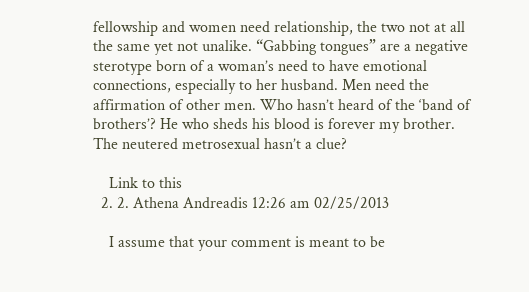fellowship and women need relationship, the two not at all the same yet not unalike. “Gabbing tongues” are a negative sterotype born of a woman’s need to have emotional connections, especially to her husband. Men need the affirmation of other men. Who hasn’t heard of the ‘band of brothers’? He who sheds his blood is forever my brother. The neutered metrosexual hasn’t a clue?

    Link to this
  2. 2. Athena Andreadis 12:26 am 02/25/2013

    I assume that your comment is meant to be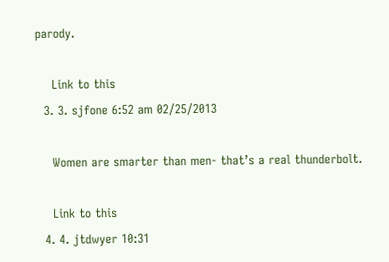parody.

    Link to this
  3. 3. sjfone 6:52 am 02/25/2013

    Women are smarter than men- that’s a real thunderbolt.

    Link to this
  4. 4. jtdwyer 10:31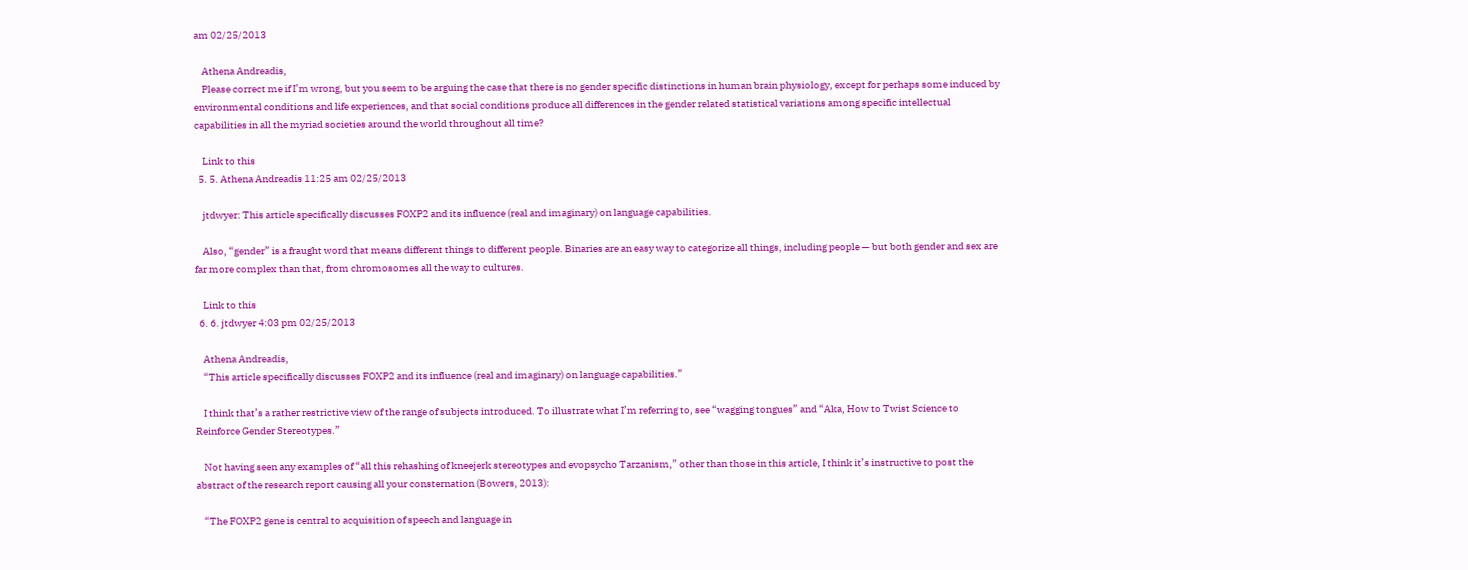am 02/25/2013

    Athena Andreadis,
    Please correct me if I’m wrong, but you seem to be arguing the case that there is no gender specific distinctions in human brain physiology, except for perhaps some induced by environmental conditions and life experiences, and that social conditions produce all differences in the gender related statistical variations among specific intellectual capabilities in all the myriad societies around the world throughout all time?

    Link to this
  5. 5. Athena Andreadis 11:25 am 02/25/2013

    jtdwyer: This article specifically discusses FOXP2 and its influence (real and imaginary) on language capabilities.

    Also, “gender” is a fraught word that means different things to different people. Binaries are an easy way to categorize all things, including people — but both gender and sex are far more complex than that, from chromosomes all the way to cultures.

    Link to this
  6. 6. jtdwyer 4:03 pm 02/25/2013

    Athena Andreadis,
    “This article specifically discusses FOXP2 and its influence (real and imaginary) on language capabilities.”

    I think that’s a rather restrictive view of the range of subjects introduced. To illustrate what I’m referring to, see “wagging tongues” and “Aka, How to Twist Science to Reinforce Gender Stereotypes.”

    Not having seen any examples of “all this rehashing of kneejerk stereotypes and evopsycho Tarzanism,” other than those in this article, I think it’s instructive to post the abstract of the research report causing all your consternation (Bowers, 2013):

    “The FOXP2 gene is central to acquisition of speech and language in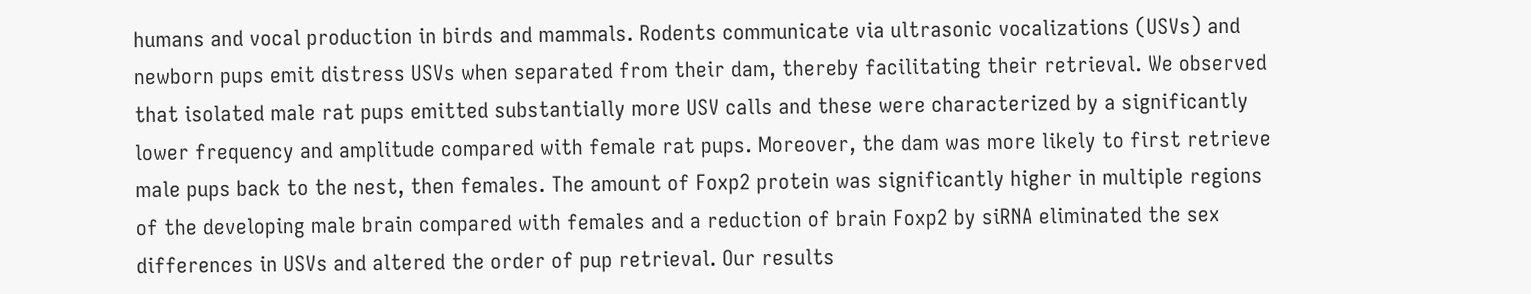humans and vocal production in birds and mammals. Rodents communicate via ultrasonic vocalizations (USVs) and newborn pups emit distress USVs when separated from their dam, thereby facilitating their retrieval. We observed that isolated male rat pups emitted substantially more USV calls and these were characterized by a significantly lower frequency and amplitude compared with female rat pups. Moreover, the dam was more likely to first retrieve male pups back to the nest, then females. The amount of Foxp2 protein was significantly higher in multiple regions of the developing male brain compared with females and a reduction of brain Foxp2 by siRNA eliminated the sex differences in USVs and altered the order of pup retrieval. Our results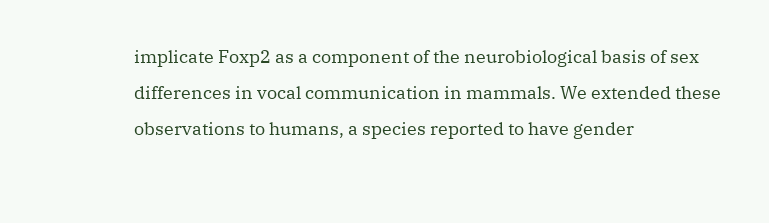implicate Foxp2 as a component of the neurobiological basis of sex differences in vocal communication in mammals. We extended these observations to humans, a species reported to have gender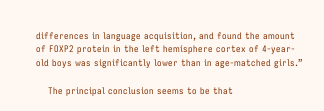differences in language acquisition, and found the amount of FOXP2 protein in the left hemisphere cortex of 4-year-old boys was significantly lower than in age-matched girls.”

    The principal conclusion seems to be that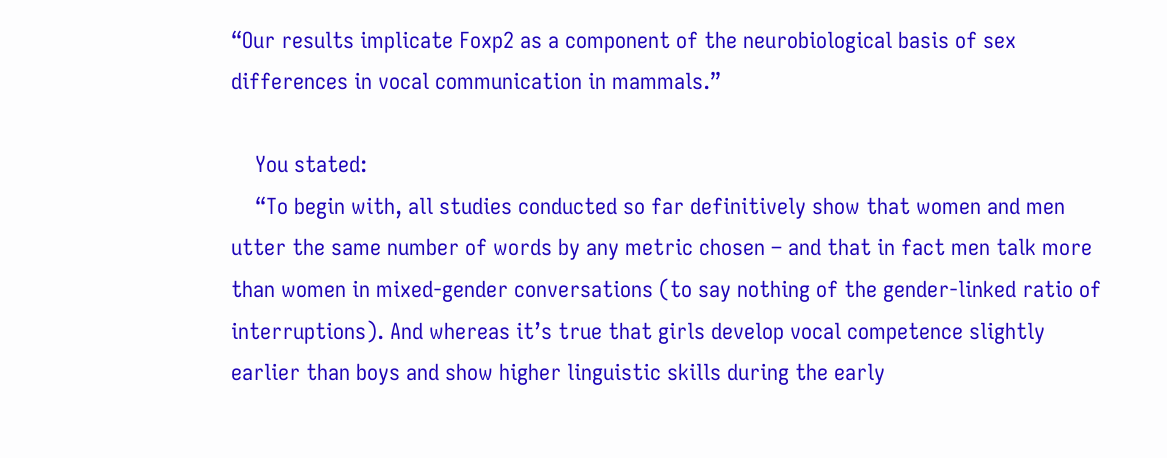“Our results implicate Foxp2 as a component of the neurobiological basis of sex differences in vocal communication in mammals.”

    You stated:
    “To begin with, all studies conducted so far definitively show that women and men utter the same number of words by any metric chosen – and that in fact men talk more than women in mixed-gender conversations (to say nothing of the gender-linked ratio of interruptions). And whereas it’s true that girls develop vocal competence slightly earlier than boys and show higher linguistic skills during the early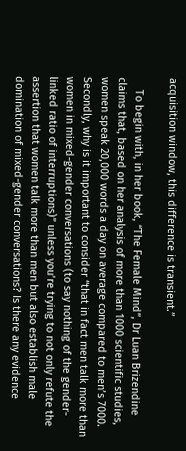acquisition window, this difference is transient.”

    To begin with, in her book, “The Female Mind”, Dr Luan Brizendine claims that, based on her analysis of more than 1000 scientific studies, women speak 20,000 words a day on average compared to men’s 7000. Secondly, why is it important to consider “that in fact men talk more than women in mixed-gender conversations (to say nothing of the gender-linked ratio of interruptions)” unless you’re trying to not only refute the assertion that women talk more than men but also establish male domination of mixed-gender conversations? Is there any evidence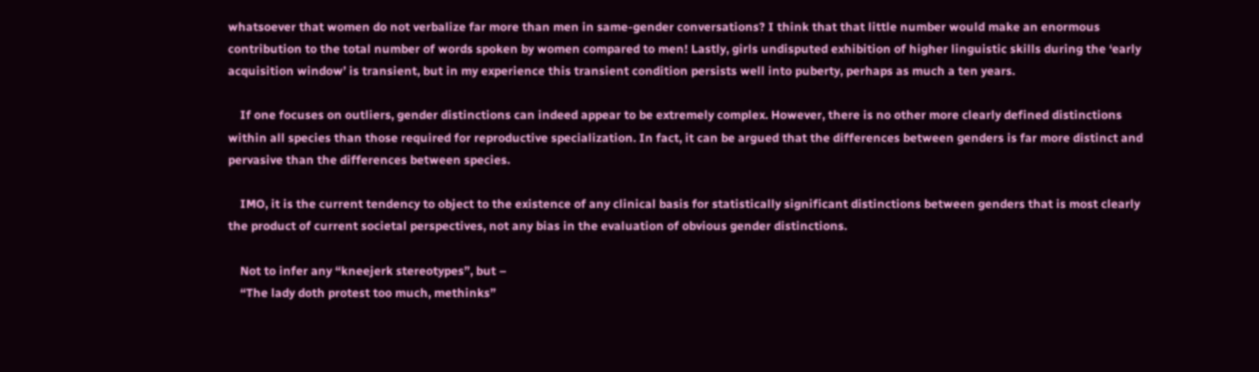whatsoever that women do not verbalize far more than men in same-gender conversations? I think that that little number would make an enormous contribution to the total number of words spoken by women compared to men! Lastly, girls undisputed exhibition of higher linguistic skills during the ‘early acquisition window’ is transient, but in my experience this transient condition persists well into puberty, perhaps as much a ten years.

    If one focuses on outliers, gender distinctions can indeed appear to be extremely complex. However, there is no other more clearly defined distinctions within all species than those required for reproductive specialization. In fact, it can be argued that the differences between genders is far more distinct and pervasive than the differences between species.

    IMO, it is the current tendency to object to the existence of any clinical basis for statistically significant distinctions between genders that is most clearly the product of current societal perspectives, not any bias in the evaluation of obvious gender distinctions.

    Not to infer any “kneejerk stereotypes”, but –
    “The lady doth protest too much, methinks”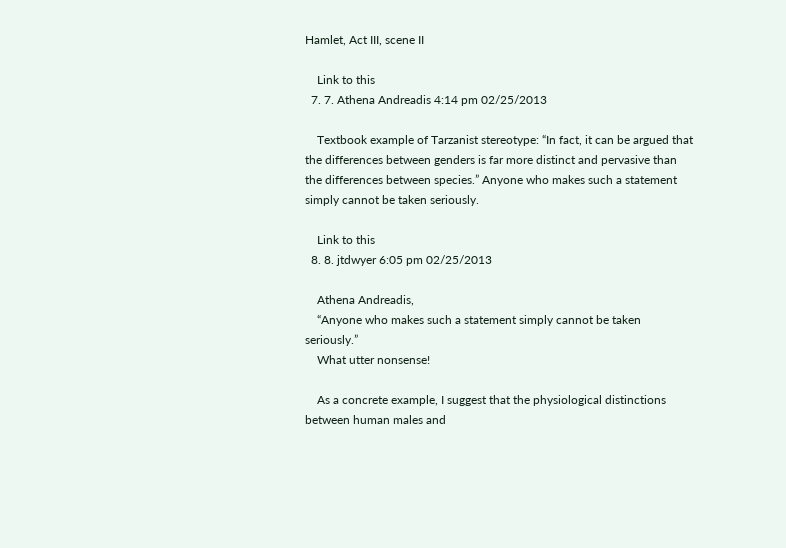Hamlet, Act III, scene II

    Link to this
  7. 7. Athena Andreadis 4:14 pm 02/25/2013

    Textbook example of Tarzanist stereotype: “In fact, it can be argued that the differences between genders is far more distinct and pervasive than the differences between species.” Anyone who makes such a statement simply cannot be taken seriously.

    Link to this
  8. 8. jtdwyer 6:05 pm 02/25/2013

    Athena Andreadis,
    “Anyone who makes such a statement simply cannot be taken seriously.”
    What utter nonsense!

    As a concrete example, I suggest that the physiological distinctions between human males and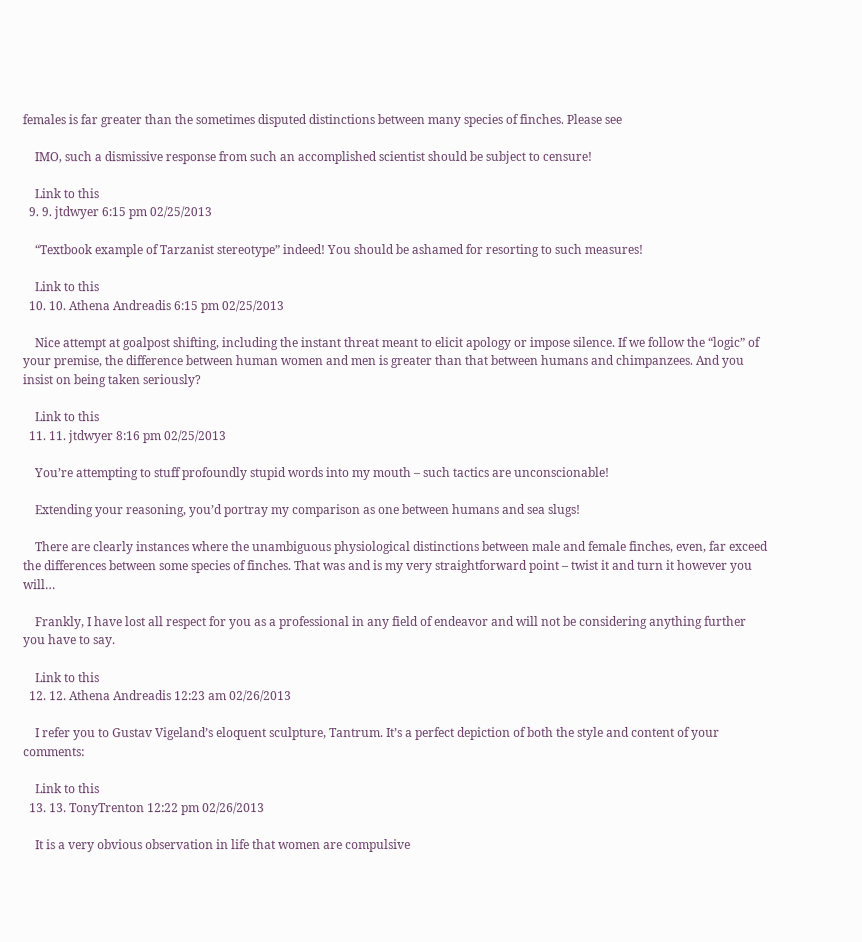females is far greater than the sometimes disputed distinctions between many species of finches. Please see

    IMO, such a dismissive response from such an accomplished scientist should be subject to censure!

    Link to this
  9. 9. jtdwyer 6:15 pm 02/25/2013

    “Textbook example of Tarzanist stereotype” indeed! You should be ashamed for resorting to such measures!

    Link to this
  10. 10. Athena Andreadis 6:15 pm 02/25/2013

    Nice attempt at goalpost shifting, including the instant threat meant to elicit apology or impose silence. If we follow the “logic” of your premise, the difference between human women and men is greater than that between humans and chimpanzees. And you insist on being taken seriously?

    Link to this
  11. 11. jtdwyer 8:16 pm 02/25/2013

    You’re attempting to stuff profoundly stupid words into my mouth – such tactics are unconscionable!

    Extending your reasoning, you’d portray my comparison as one between humans and sea slugs!

    There are clearly instances where the unambiguous physiological distinctions between male and female finches, even, far exceed the differences between some species of finches. That was and is my very straightforward point – twist it and turn it however you will…

    Frankly, I have lost all respect for you as a professional in any field of endeavor and will not be considering anything further you have to say.

    Link to this
  12. 12. Athena Andreadis 12:23 am 02/26/2013

    I refer you to Gustav Vigeland’s eloquent sculpture, Tantrum. It’s a perfect depiction of both the style and content of your comments:

    Link to this
  13. 13. TonyTrenton 12:22 pm 02/26/2013

    It is a very obvious observation in life that women are compulsive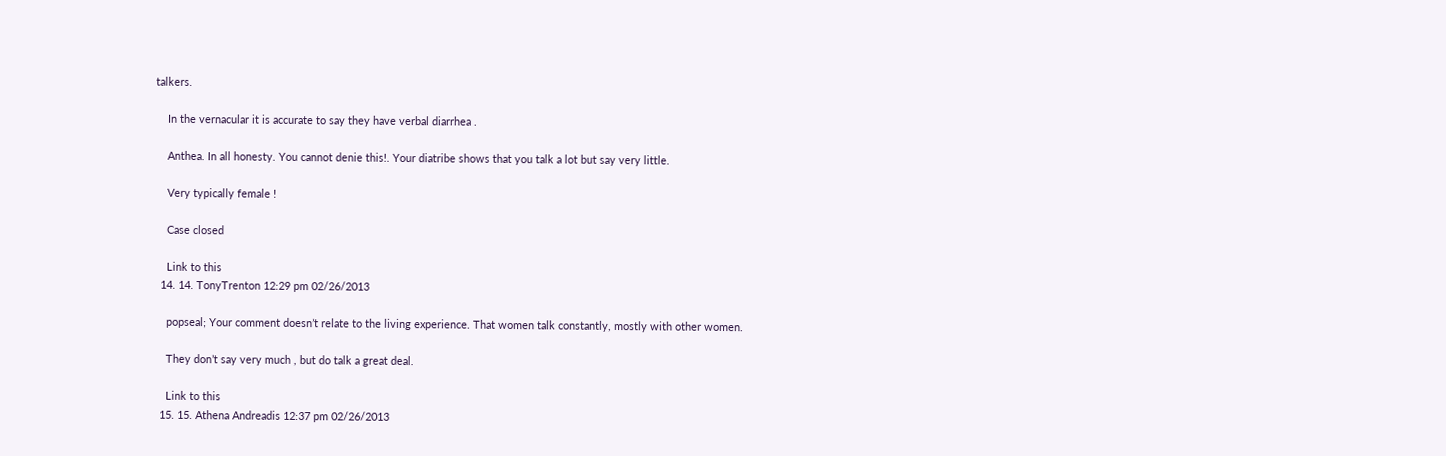talkers.

    In the vernacular it is accurate to say they have verbal diarrhea .

    Anthea. In all honesty. You cannot denie this!. Your diatribe shows that you talk a lot but say very little.

    Very typically female !

    Case closed

    Link to this
  14. 14. TonyTrenton 12:29 pm 02/26/2013

    popseal; Your comment doesn’t relate to the living experience. That women talk constantly, mostly with other women.

    They don’t say very much , but do talk a great deal.

    Link to this
  15. 15. Athena Andreadis 12:37 pm 02/26/2013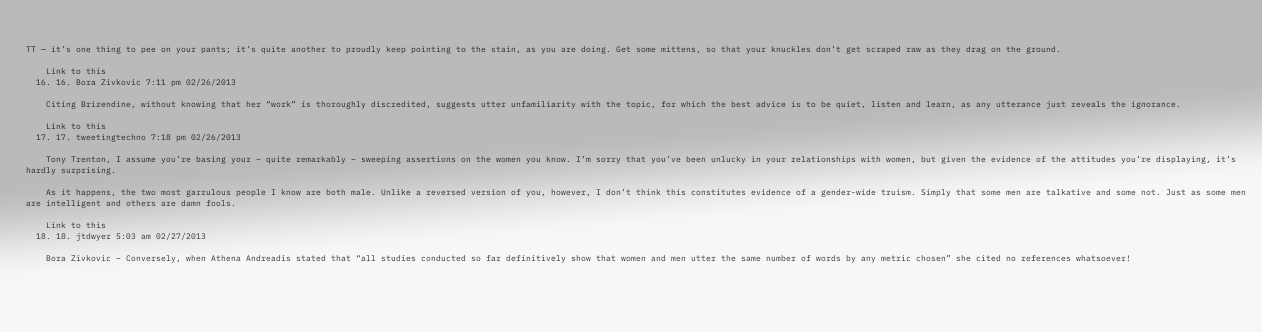TT — it’s one thing to pee on your pants; it’s quite another to proudly keep pointing to the stain, as you are doing. Get some mittens, so that your knuckles don’t get scraped raw as they drag on the ground.

    Link to this
  16. 16. Bora Zivkovic 7:11 pm 02/26/2013

    Citing Brizendine, without knowing that her “work” is thoroughly discredited, suggests utter unfamiliarity with the topic, for which the best advice is to be quiet, listen and learn, as any utterance just reveals the ignorance.

    Link to this
  17. 17. tweetingtechno 7:18 pm 02/26/2013

    Tony Trenton, I assume you’re basing your – quite remarkably – sweeping assertions on the women you know. I’m sorry that you’ve been unlucky in your relationships with women, but given the evidence of the attitudes you’re displaying, it’s hardly surprising.

    As it happens, the two most garrulous people I know are both male. Unlike a reversed version of you, however, I don’t think this constitutes evidence of a gender-wide truism. Simply that some men are talkative and some not. Just as some men are intelligent and others are damn fools.

    Link to this
  18. 18. jtdwyer 5:03 am 02/27/2013

    Bora Zivkovic – Conversely, when Athena Andreadis stated that “all studies conducted so far definitively show that women and men utter the same number of words by any metric chosen” she cited no references whatsoever!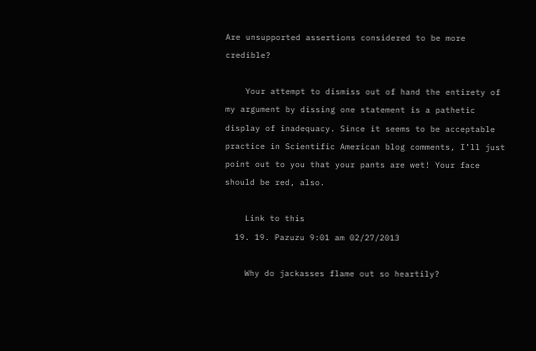Are unsupported assertions considered to be more credible?

    Your attempt to dismiss out of hand the entirety of my argument by dissing one statement is a pathetic display of inadequacy. Since it seems to be acceptable practice in Scientific American blog comments, I’ll just point out to you that your pants are wet! Your face should be red, also.

    Link to this
  19. 19. Pazuzu 9:01 am 02/27/2013

    Why do jackasses flame out so heartily?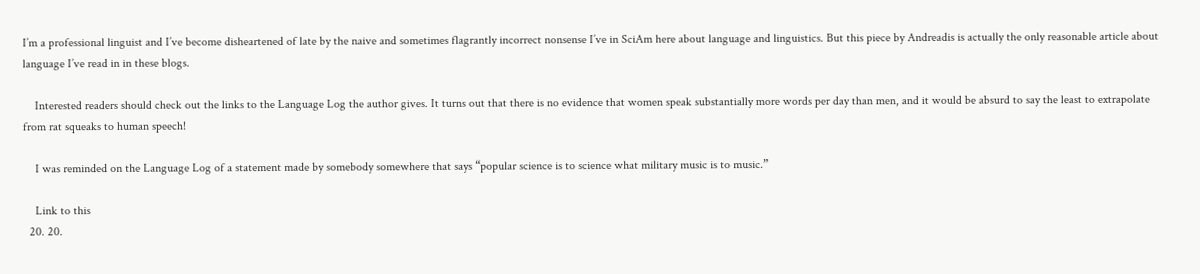I’m a professional linguist and I’ve become disheartened of late by the naive and sometimes flagrantly incorrect nonsense I’ve in SciAm here about language and linguistics. But this piece by Andreadis is actually the only reasonable article about language I’ve read in in these blogs.

    Interested readers should check out the links to the Language Log the author gives. It turns out that there is no evidence that women speak substantially more words per day than men, and it would be absurd to say the least to extrapolate from rat squeaks to human speech!

    I was reminded on the Language Log of a statement made by somebody somewhere that says “popular science is to science what military music is to music.”

    Link to this
  20. 20.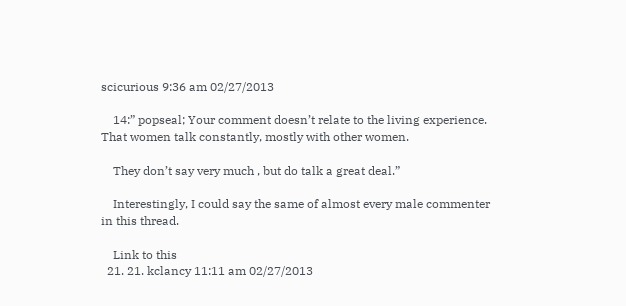scicurious 9:36 am 02/27/2013

    14:” popseal; Your comment doesn’t relate to the living experience. That women talk constantly, mostly with other women.

    They don’t say very much , but do talk a great deal.”

    Interestingly, I could say the same of almost every male commenter in this thread.

    Link to this
  21. 21. kclancy 11:11 am 02/27/2013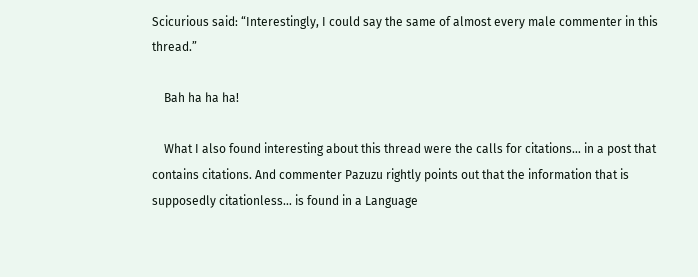Scicurious said: “Interestingly, I could say the same of almost every male commenter in this thread.”

    Bah ha ha ha!

    What I also found interesting about this thread were the calls for citations… in a post that contains citations. And commenter Pazuzu rightly points out that the information that is supposedly citationless… is found in a Language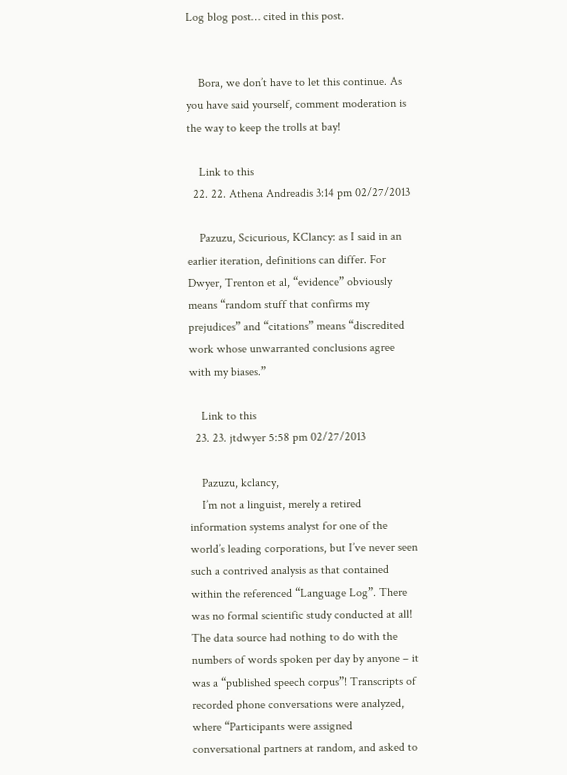Log blog post… cited in this post.


    Bora, we don’t have to let this continue. As you have said yourself, comment moderation is the way to keep the trolls at bay!

    Link to this
  22. 22. Athena Andreadis 3:14 pm 02/27/2013

    Pazuzu, Scicurious, KClancy: as I said in an earlier iteration, definitions can differ. For Dwyer, Trenton et al, “evidence” obviously means “random stuff that confirms my prejudices” and “citations” means “discredited work whose unwarranted conclusions agree with my biases.”

    Link to this
  23. 23. jtdwyer 5:58 pm 02/27/2013

    Pazuzu, kclancy,
    I’m not a linguist, merely a retired information systems analyst for one of the world’s leading corporations, but I’ve never seen such a contrived analysis as that contained within the referenced “Language Log”. There was no formal scientific study conducted at all! The data source had nothing to do with the numbers of words spoken per day by anyone – it was a “published speech corpus”! Transcripts of recorded phone conversations were analyzed, where “Participants were assigned conversational partners at random, and asked to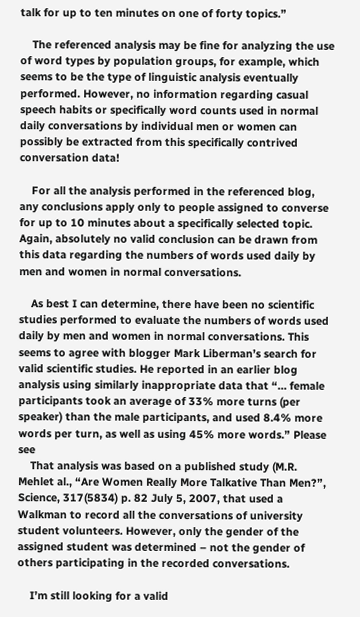talk for up to ten minutes on one of forty topics.”

    The referenced analysis may be fine for analyzing the use of word types by population groups, for example, which seems to be the type of linguistic analysis eventually performed. However, no information regarding casual speech habits or specifically word counts used in normal daily conversations by individual men or women can possibly be extracted from this specifically contrived conversation data!

    For all the analysis performed in the referenced blog, any conclusions apply only to people assigned to converse for up to 10 minutes about a specifically selected topic. Again, absolutely no valid conclusion can be drawn from this data regarding the numbers of words used daily by men and women in normal conversations.

    As best I can determine, there have been no scientific studies performed to evaluate the numbers of words used daily by men and women in normal conversations. This seems to agree with blogger Mark Liberman’s search for valid scientific studies. He reported in an earlier blog analysis using similarly inappropriate data that “… female participants took an average of 33% more turns (per speaker) than the male participants, and used 8.4% more words per turn, as well as using 45% more words.” Please see
    That analysis was based on a published study (M.R. Mehlet al., “Are Women Really More Talkative Than Men?”, Science, 317(5834) p. 82 July 5, 2007, that used a Walkman to record all the conversations of university student volunteers. However, only the gender of the assigned student was determined – not the gender of others participating in the recorded conversations.

    I’m still looking for a valid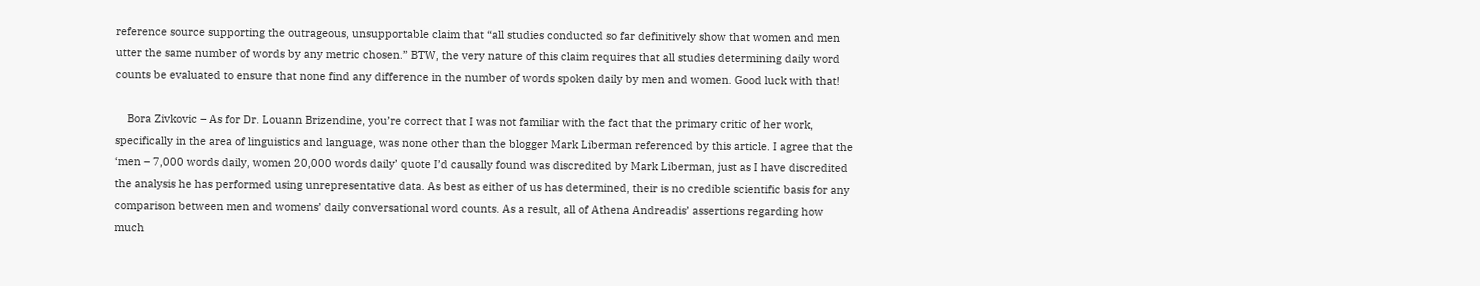reference source supporting the outrageous, unsupportable claim that “all studies conducted so far definitively show that women and men utter the same number of words by any metric chosen.” BTW, the very nature of this claim requires that all studies determining daily word counts be evaluated to ensure that none find any difference in the number of words spoken daily by men and women. Good luck with that!

    Bora Zivkovic – As for Dr. Louann Brizendine, you’re correct that I was not familiar with the fact that the primary critic of her work, specifically in the area of linguistics and language, was none other than the blogger Mark Liberman referenced by this article. I agree that the ‘men – 7,000 words daily, women 20,000 words daily’ quote I’d causally found was discredited by Mark Liberman, just as I have discredited the analysis he has performed using unrepresentative data. As best as either of us has determined, their is no credible scientific basis for any comparison between men and womens’ daily conversational word counts. As a result, all of Athena Andreadis’ assertions regarding how much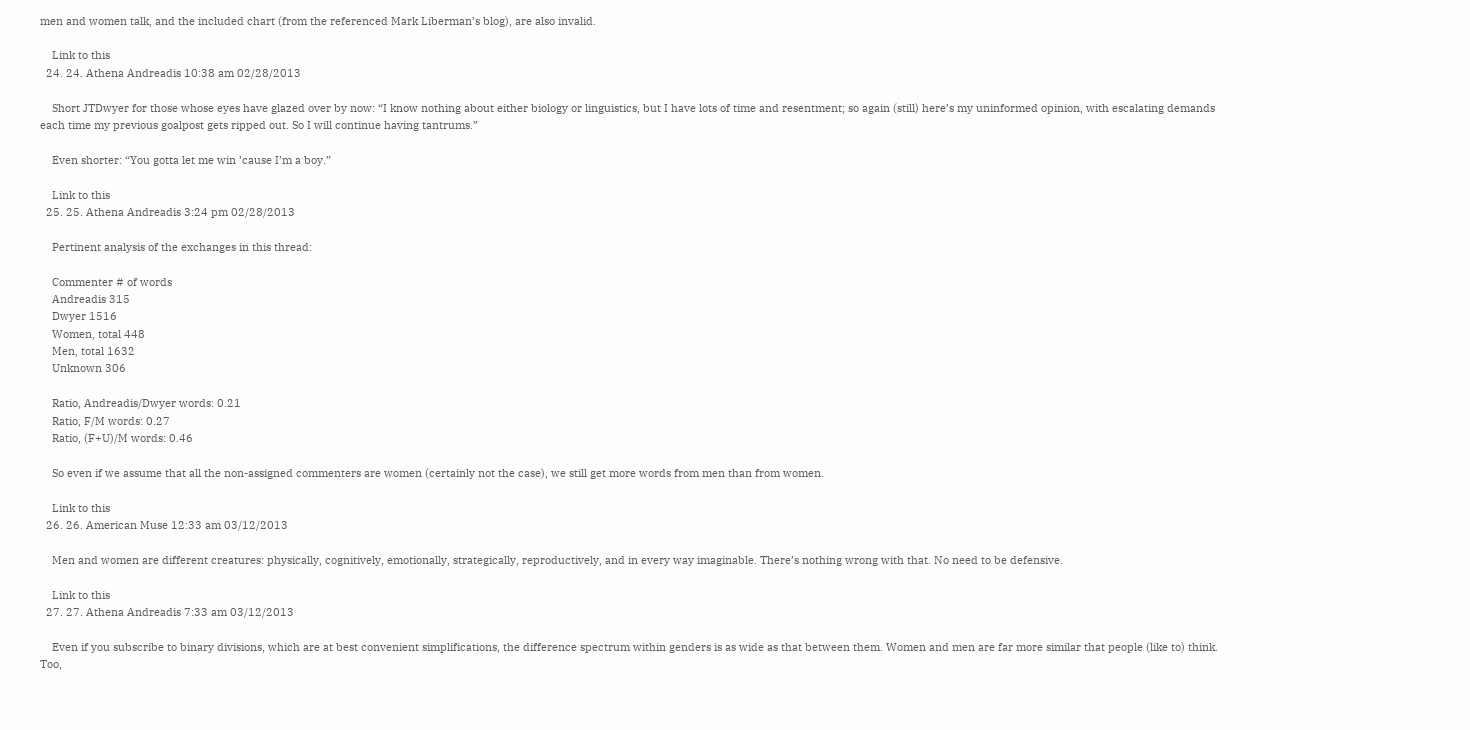men and women talk, and the included chart (from the referenced Mark Liberman’s blog), are also invalid.

    Link to this
  24. 24. Athena Andreadis 10:38 am 02/28/2013

    Short JTDwyer for those whose eyes have glazed over by now: “I know nothing about either biology or linguistics, but I have lots of time and resentment; so again (still) here’s my uninformed opinion, with escalating demands each time my previous goalpost gets ripped out. So I will continue having tantrums.”

    Even shorter: “You gotta let me win ’cause I’m a boy.”

    Link to this
  25. 25. Athena Andreadis 3:24 pm 02/28/2013

    Pertinent analysis of the exchanges in this thread:

    Commenter # of words
    Andreadis 315
    Dwyer 1516
    Women, total 448
    Men, total 1632
    Unknown 306

    Ratio, Andreadis/Dwyer words: 0.21
    Ratio, F/M words: 0.27
    Ratio, (F+U)/M words: 0.46

    So even if we assume that all the non-assigned commenters are women (certainly not the case), we still get more words from men than from women.

    Link to this
  26. 26. American Muse 12:33 am 03/12/2013

    Men and women are different creatures: physically, cognitively, emotionally, strategically, reproductively, and in every way imaginable. There’s nothing wrong with that. No need to be defensive.

    Link to this
  27. 27. Athena Andreadis 7:33 am 03/12/2013

    Even if you subscribe to binary divisions, which are at best convenient simplifications, the difference spectrum within genders is as wide as that between them. Women and men are far more similar that people (like to) think. Too,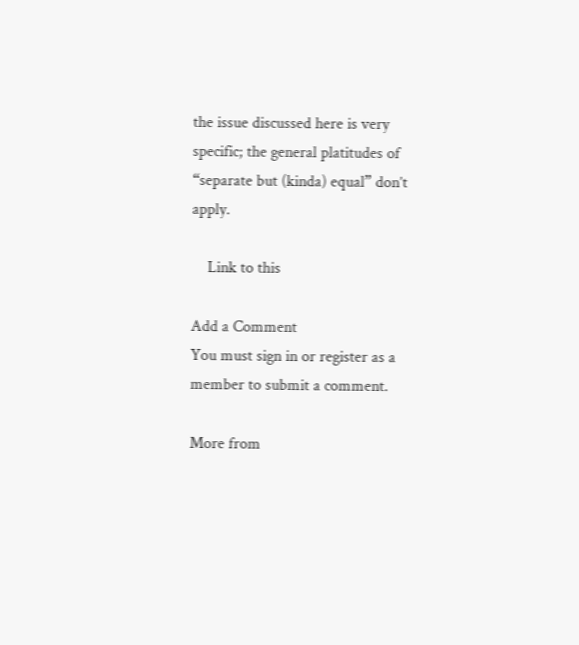the issue discussed here is very specific; the general platitudes of “separate but (kinda) equal” don’t apply.

    Link to this

Add a Comment
You must sign in or register as a member to submit a comment.

More from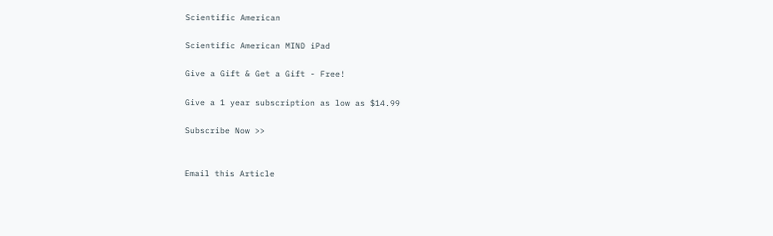Scientific American

Scientific American MIND iPad

Give a Gift & Get a Gift - Free!

Give a 1 year subscription as low as $14.99

Subscribe Now >>


Email this Article